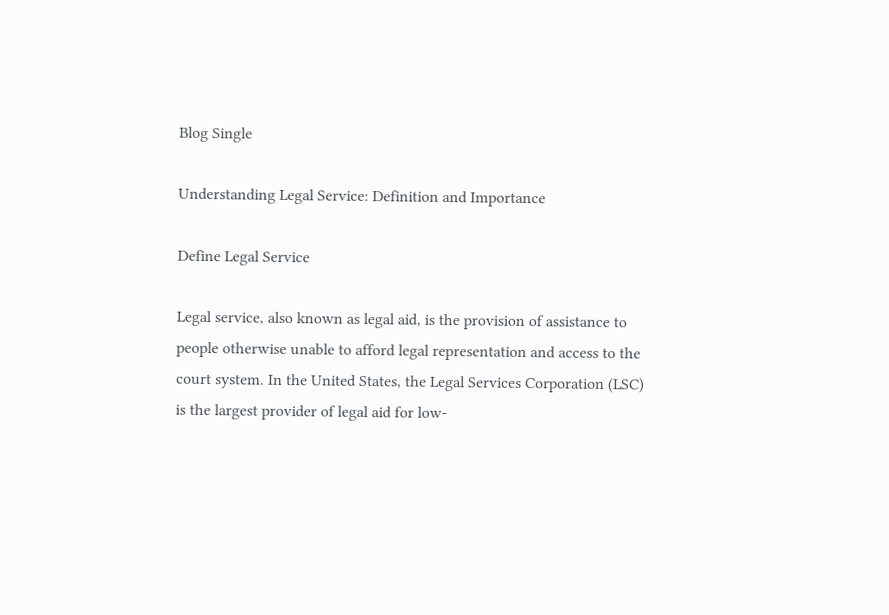Blog Single

Understanding Legal Service: Definition and Importance

Define Legal Service

Legal service, also known as legal aid, is the provision of assistance to people otherwise unable to afford legal representation and access to the court system. In the United States, the Legal Services Corporation (LSC) is the largest provider of legal aid for low-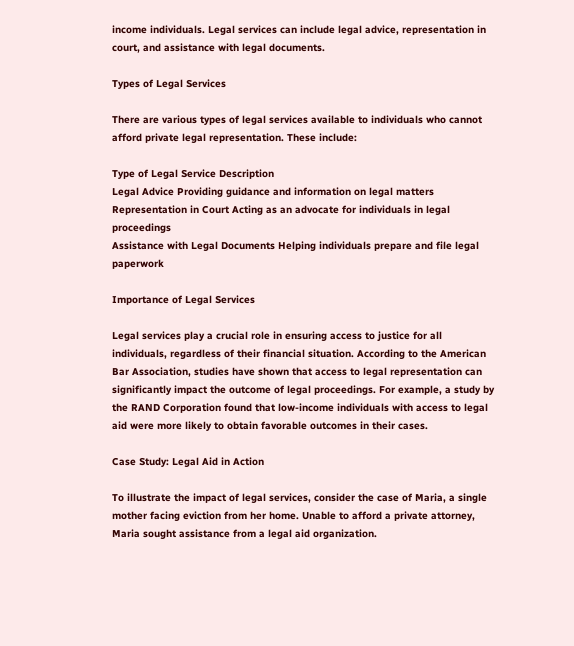income individuals. Legal services can include legal advice, representation in court, and assistance with legal documents.

Types of Legal Services

There are various types of legal services available to individuals who cannot afford private legal representation. These include:

Type of Legal Service Description
Legal Advice Providing guidance and information on legal matters
Representation in Court Acting as an advocate for individuals in legal proceedings
Assistance with Legal Documents Helping individuals prepare and file legal paperwork

Importance of Legal Services

Legal services play a crucial role in ensuring access to justice for all individuals, regardless of their financial situation. According to the American Bar Association, studies have shown that access to legal representation can significantly impact the outcome of legal proceedings. For example, a study by the RAND Corporation found that low-income individuals with access to legal aid were more likely to obtain favorable outcomes in their cases.

Case Study: Legal Aid in Action

To illustrate the impact of legal services, consider the case of Maria, a single mother facing eviction from her home. Unable to afford a private attorney, Maria sought assistance from a legal aid organization.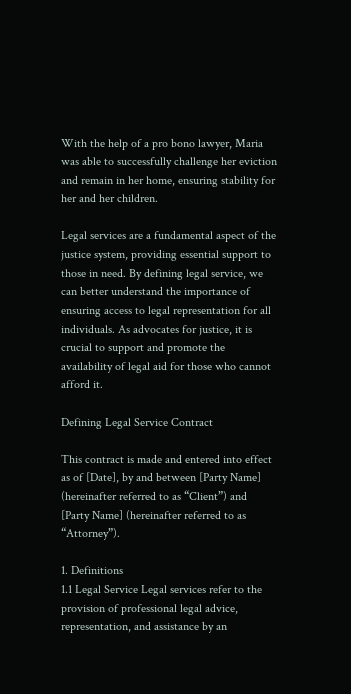With the help of a pro bono lawyer, Maria was able to successfully challenge her eviction and remain in her home, ensuring stability for her and her children.

Legal services are a fundamental aspect of the justice system, providing essential support to those in need. By defining legal service, we can better understand the importance of ensuring access to legal representation for all individuals. As advocates for justice, it is crucial to support and promote the availability of legal aid for those who cannot afford it.

Defining Legal Service Contract

This contract is made and entered into effect as of [Date], by and between [Party Name] (hereinafter referred to as “Client”) and [Party Name] (hereinafter referred to as “Attorney”).

1. Definitions
1.1 Legal Service Legal services refer to the provision of professional legal advice, representation, and assistance by an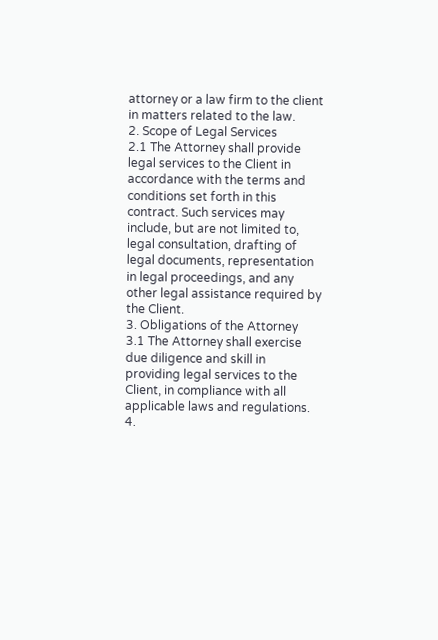attorney or a law firm to the client in matters related to the law.
2. Scope of Legal Services
2.1 The Attorney shall provide legal services to the Client in accordance with the terms and conditions set forth in this contract. Such services may include, but are not limited to, legal consultation, drafting of legal documents, representation in legal proceedings, and any other legal assistance required by the Client.
3. Obligations of the Attorney
3.1 The Attorney shall exercise due diligence and skill in providing legal services to the Client, in compliance with all applicable laws and regulations.
4.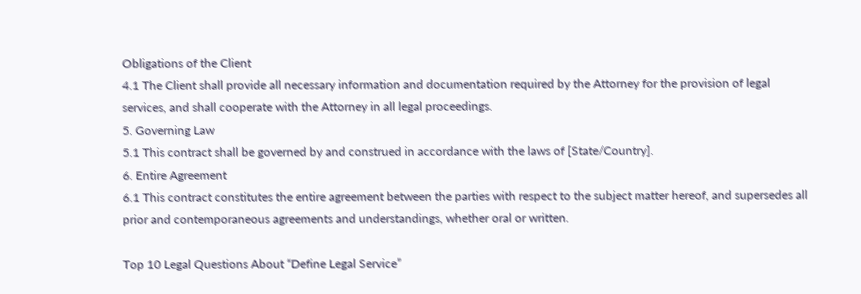Obligations of the Client
4.1 The Client shall provide all necessary information and documentation required by the Attorney for the provision of legal services, and shall cooperate with the Attorney in all legal proceedings.
5. Governing Law
5.1 This contract shall be governed by and construed in accordance with the laws of [State/Country].
6. Entire Agreement
6.1 This contract constitutes the entire agreement between the parties with respect to the subject matter hereof, and supersedes all prior and contemporaneous agreements and understandings, whether oral or written.

Top 10 Legal Questions About “Define Legal Service”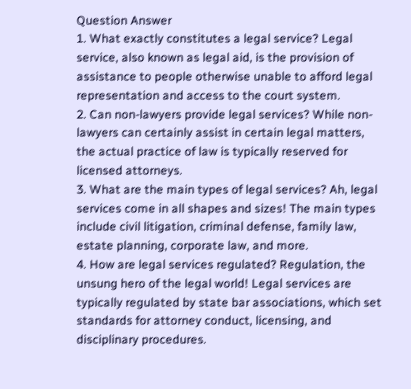Question Answer
1. What exactly constitutes a legal service? Legal service, also known as legal aid, is the provision of assistance to people otherwise unable to afford legal representation and access to the court system.
2. Can non-lawyers provide legal services? While non-lawyers can certainly assist in certain legal matters, the actual practice of law is typically reserved for licensed attorneys.
3. What are the main types of legal services? Ah, legal services come in all shapes and sizes! The main types include civil litigation, criminal defense, family law, estate planning, corporate law, and more.
4. How are legal services regulated? Regulation, the unsung hero of the legal world! Legal services are typically regulated by state bar associations, which set standards for attorney conduct, licensing, and disciplinary procedures.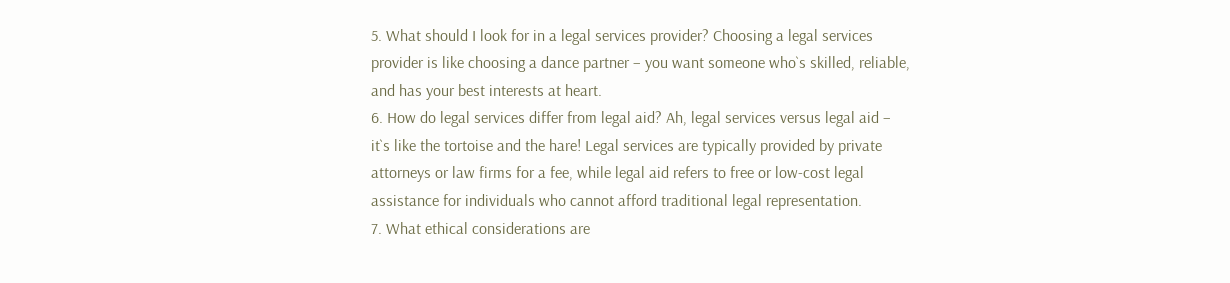5. What should I look for in a legal services provider? Choosing a legal services provider is like choosing a dance partner – you want someone who`s skilled, reliable, and has your best interests at heart.
6. How do legal services differ from legal aid? Ah, legal services versus legal aid – it`s like the tortoise and the hare! Legal services are typically provided by private attorneys or law firms for a fee, while legal aid refers to free or low-cost legal assistance for individuals who cannot afford traditional legal representation.
7. What ethical considerations are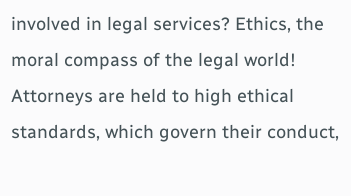involved in legal services? Ethics, the moral compass of the legal world! Attorneys are held to high ethical standards, which govern their conduct,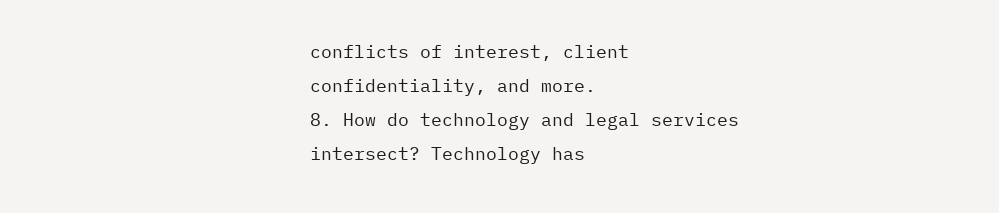conflicts of interest, client confidentiality, and more.
8. How do technology and legal services intersect? Technology has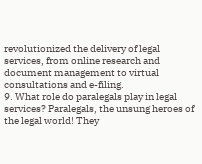revolutionized the delivery of legal services, from online research and document management to virtual consultations and e-filing.
9. What role do paralegals play in legal services? Paralegals, the unsung heroes of the legal world! They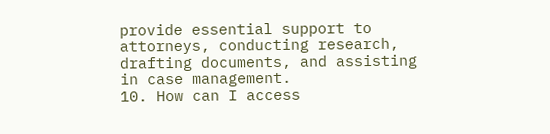provide essential support to attorneys, conducting research, drafting documents, and assisting in case management.
10. How can I access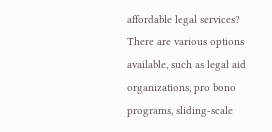affordable legal services? There are various options available, such as legal aid organizations, pro bono programs, sliding-scale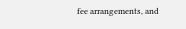fee arrangements, and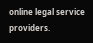online legal service providers.